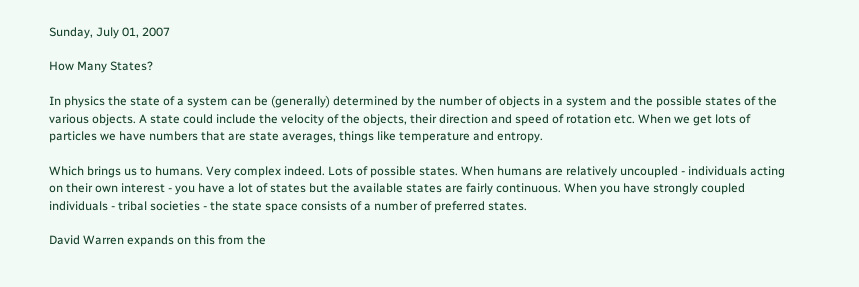Sunday, July 01, 2007

How Many States?

In physics the state of a system can be (generally) determined by the number of objects in a system and the possible states of the various objects. A state could include the velocity of the objects, their direction and speed of rotation etc. When we get lots of particles we have numbers that are state averages, things like temperature and entropy.

Which brings us to humans. Very complex indeed. Lots of possible states. When humans are relatively uncoupled - individuals acting on their own interest - you have a lot of states but the available states are fairly continuous. When you have strongly coupled individuals - tribal societies - the state space consists of a number of preferred states.

David Warren expands on this from the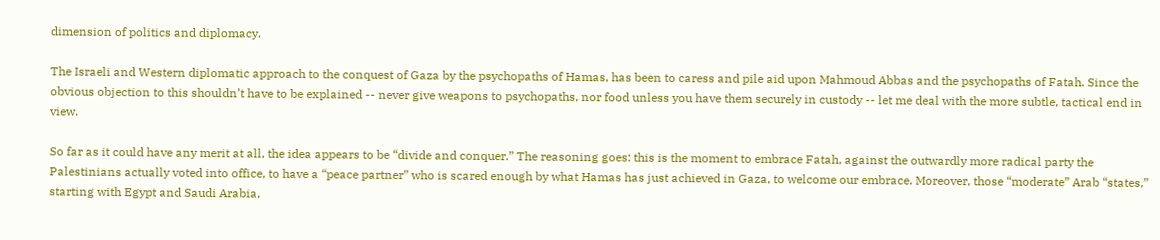dimension of politics and diplomacy.

The Israeli and Western diplomatic approach to the conquest of Gaza by the psychopaths of Hamas, has been to caress and pile aid upon Mahmoud Abbas and the psychopaths of Fatah. Since the obvious objection to this shouldn’t have to be explained -- never give weapons to psychopaths, nor food unless you have them securely in custody -- let me deal with the more subtle, tactical end in view.

So far as it could have any merit at all, the idea appears to be “divide and conquer.” The reasoning goes: this is the moment to embrace Fatah, against the outwardly more radical party the Palestinians actually voted into office, to have a “peace partner” who is scared enough by what Hamas has just achieved in Gaza, to welcome our embrace. Moreover, those “moderate” Arab “states,” starting with Egypt and Saudi Arabia,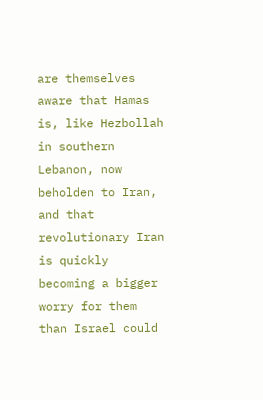are themselves aware that Hamas is, like Hezbollah in southern Lebanon, now beholden to Iran, and that revolutionary Iran is quickly becoming a bigger worry for them than Israel could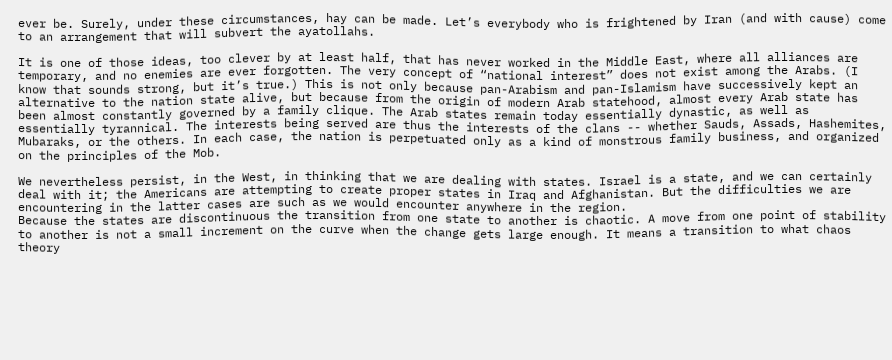ever be. Surely, under these circumstances, hay can be made. Let’s everybody who is frightened by Iran (and with cause) come to an arrangement that will subvert the ayatollahs.

It is one of those ideas, too clever by at least half, that has never worked in the Middle East, where all alliances are temporary, and no enemies are ever forgotten. The very concept of “national interest” does not exist among the Arabs. (I know that sounds strong, but it’s true.) This is not only because pan-Arabism and pan-Islamism have successively kept an alternative to the nation state alive, but because from the origin of modern Arab statehood, almost every Arab state has been almost constantly governed by a family clique. The Arab states remain today essentially dynastic, as well as essentially tyrannical. The interests being served are thus the interests of the clans -- whether Sauds, Assads, Hashemites, Mubaraks, or the others. In each case, the nation is perpetuated only as a kind of monstrous family business, and organized on the principles of the Mob.

We nevertheless persist, in the West, in thinking that we are dealing with states. Israel is a state, and we can certainly deal with it; the Americans are attempting to create proper states in Iraq and Afghanistan. But the difficulties we are encountering in the latter cases are such as we would encounter anywhere in the region.
Because the states are discontinuous the transition from one state to another is chaotic. A move from one point of stability to another is not a small increment on the curve when the change gets large enough. It means a transition to what chaos theory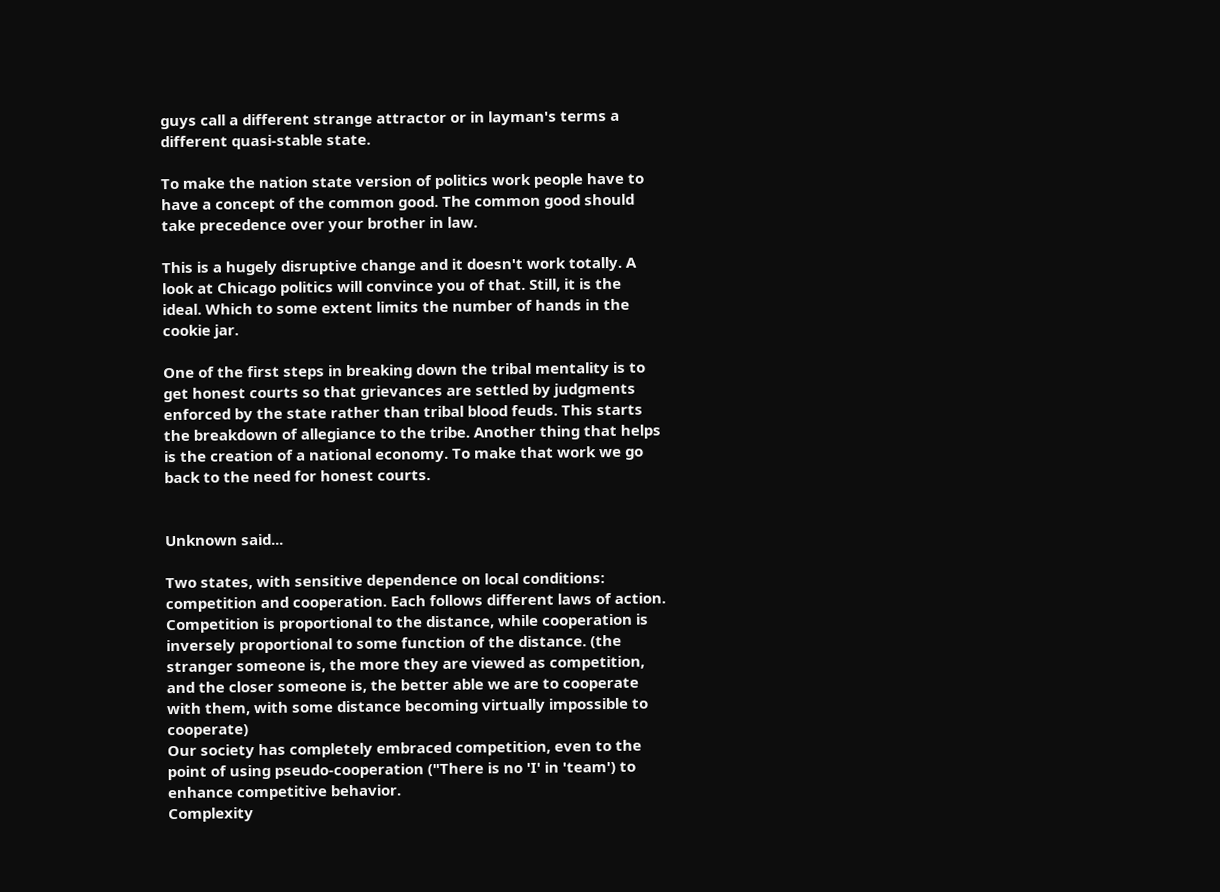guys call a different strange attractor or in layman's terms a different quasi-stable state.

To make the nation state version of politics work people have to have a concept of the common good. The common good should take precedence over your brother in law.

This is a hugely disruptive change and it doesn't work totally. A look at Chicago politics will convince you of that. Still, it is the ideal. Which to some extent limits the number of hands in the cookie jar.

One of the first steps in breaking down the tribal mentality is to get honest courts so that grievances are settled by judgments enforced by the state rather than tribal blood feuds. This starts the breakdown of allegiance to the tribe. Another thing that helps is the creation of a national economy. To make that work we go back to the need for honest courts.


Unknown said...

Two states, with sensitive dependence on local conditions: competition and cooperation. Each follows different laws of action. Competition is proportional to the distance, while cooperation is inversely proportional to some function of the distance. (the stranger someone is, the more they are viewed as competition, and the closer someone is, the better able we are to cooperate with them, with some distance becoming virtually impossible to cooperate)
Our society has completely embraced competition, even to the point of using pseudo-cooperation ("There is no 'I' in 'team') to enhance competitive behavior.
Complexity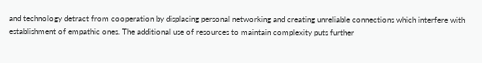and technology detract from cooperation by displacing personal networking and creating unreliable connections which interfere with establishment of empathic ones. The additional use of resources to maintain complexity puts further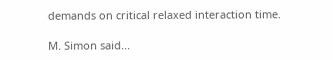demands on critical relaxed interaction time.

M. Simon said...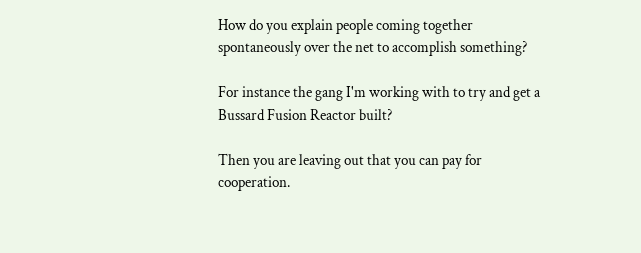How do you explain people coming together spontaneously over the net to accomplish something?

For instance the gang I'm working with to try and get a Bussard Fusion Reactor built?

Then you are leaving out that you can pay for cooperation.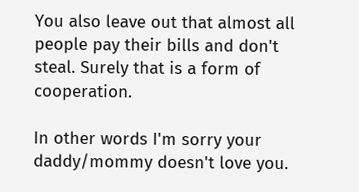You also leave out that almost all people pay their bills and don't steal. Surely that is a form of cooperation.

In other words I'm sorry your daddy/mommy doesn't love you.